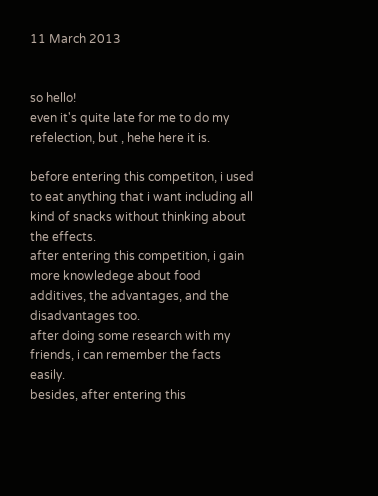11 March 2013


so hello!
even it's quite late for me to do my refelection, but , hehe here it is.

before entering this competiton, i used to eat anything that i want including all kind of snacks without thinking about the effects.
after entering this competition, i gain more knowledege about food additives, the advantages, and the disadvantages too.
after doing some research with my friends, i can remember the facts easily.
besides, after entering this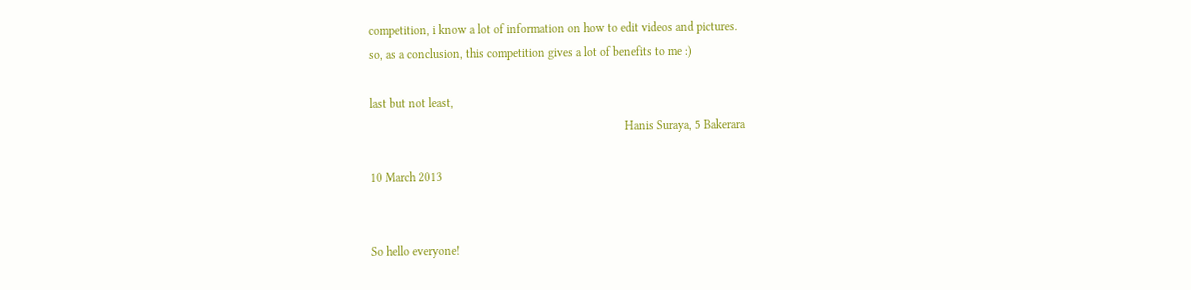competition, i know a lot of information on how to edit videos and pictures.
so, as a conclusion, this competition gives a lot of benefits to me :)

last but not least,
                                                                                     Hanis Suraya, 5 Bakerara

10 March 2013


So hello everyone!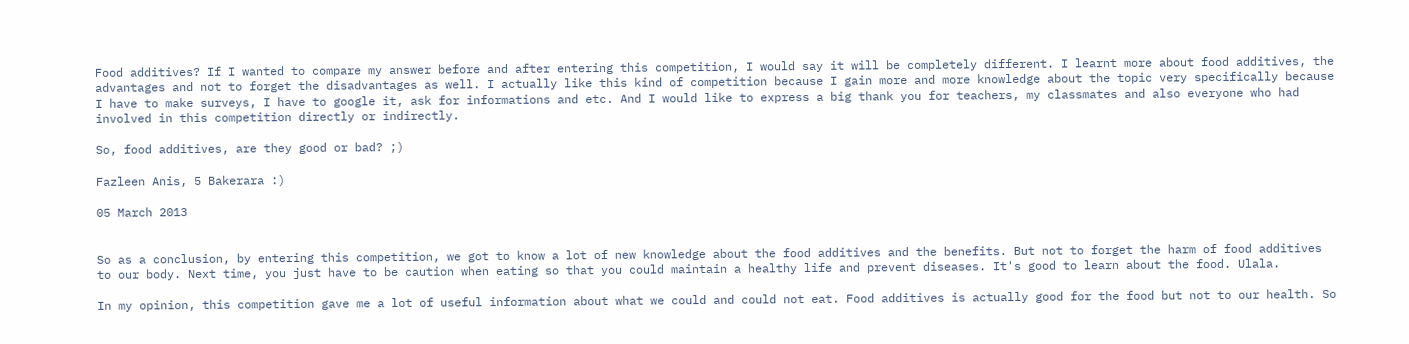Food additives? If I wanted to compare my answer before and after entering this competition, I would say it will be completely different. I learnt more about food additives, the advantages and not to forget the disadvantages as well. I actually like this kind of competition because I gain more and more knowledge about the topic very specifically because I have to make surveys, I have to google it, ask for informations and etc. And I would like to express a big thank you for teachers, my classmates and also everyone who had involved in this competition directly or indirectly.

So, food additives, are they good or bad? ;)

Fazleen Anis, 5 Bakerara :)

05 March 2013


So as a conclusion, by entering this competition, we got to know a lot of new knowledge about the food additives and the benefits. But not to forget the harm of food additives to our body. Next time, you just have to be caution when eating so that you could maintain a healthy life and prevent diseases. It's good to learn about the food. Ulala.

In my opinion, this competition gave me a lot of useful information about what we could and could not eat. Food additives is actually good for the food but not to our health. So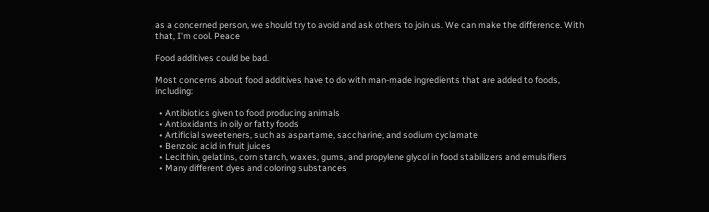as a concerned person, we should try to avoid and ask others to join us. We can make the difference. With that, I'm cool. Peace

Food additives could be bad.

Most concerns about food additives have to do with man-made ingredients that are added to foods, including:

  • Antibiotics given to food producing animals
  • Antioxidants in oily or fatty foods
  • Artificial sweeteners, such as aspartame, saccharine, and sodium cyclamate
  • Benzoic acid in fruit juices
  • Lecithin, gelatins, corn starch, waxes, gums, and propylene glycol in food stabilizers and emulsifiers
  • Many different dyes and coloring substances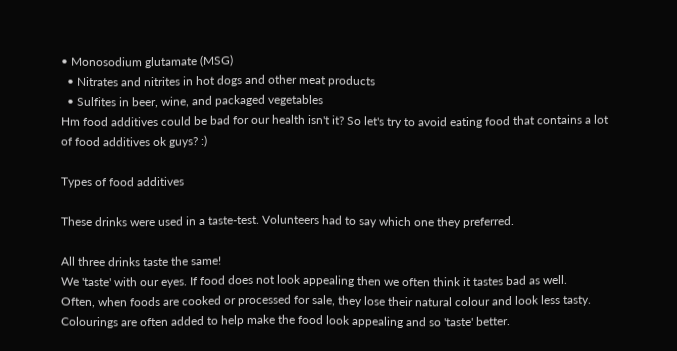• Monosodium glutamate (MSG)
  • Nitrates and nitrites in hot dogs and other meat products
  • Sulfites in beer, wine, and packaged vegetables
Hm food additives could be bad for our health isn't it? So let's try to avoid eating food that contains a lot of food additives ok guys? :)

Types of food additives

These drinks were used in a taste-test. Volunteers had to say which one they preferred.

All three drinks taste the same!
We 'taste' with our eyes. If food does not look appealing then we often think it tastes bad as well.
Often, when foods are cooked or processed for sale, they lose their natural colour and look less tasty. Colourings are often added to help make the food look appealing and so 'taste' better.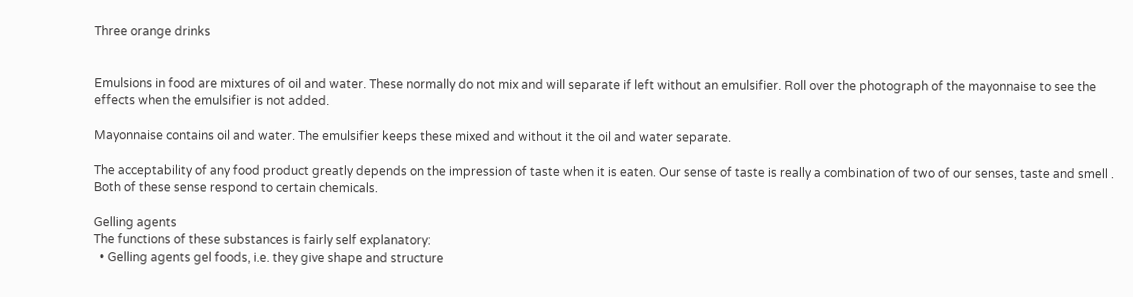Three orange drinks


Emulsions in food are mixtures of oil and water. These normally do not mix and will separate if left without an emulsifier. Roll over the photograph of the mayonnaise to see the effects when the emulsifier is not added.

Mayonnaise contains oil and water. The emulsifier keeps these mixed and without it the oil and water separate.

The acceptability of any food product greatly depends on the impression of taste when it is eaten. Our sense of taste is really a combination of two of our senses, taste and smell . Both of these sense respond to certain chemicals.

Gelling agents
The functions of these substances is fairly self explanatory:
  • Gelling agents gel foods, i.e. they give shape and structure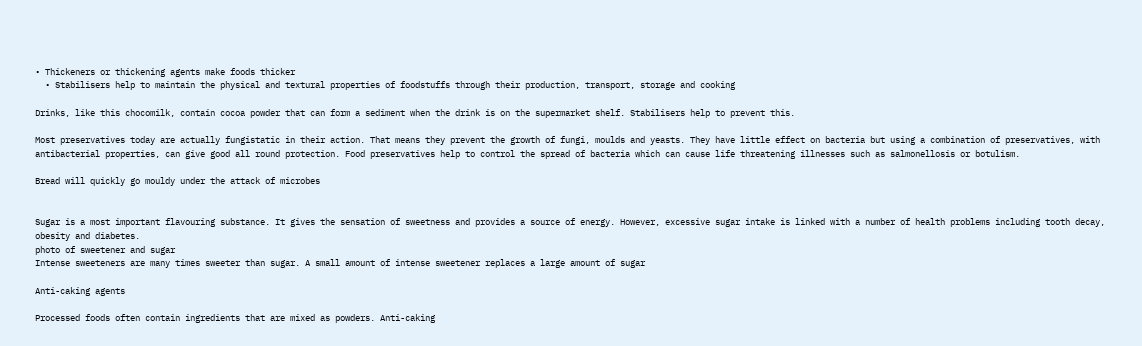• Thickeners or thickening agents make foods thicker
  • Stabilisers help to maintain the physical and textural properties of foodstuffs through their production, transport, storage and cooking

Drinks, like this chocomilk, contain cocoa powder that can form a sediment when the drink is on the supermarket shelf. Stabilisers help to prevent this.

Most preservatives today are actually fungistatic in their action. That means they prevent the growth of fungi, moulds and yeasts. They have little effect on bacteria but using a combination of preservatives, with antibacterial properties, can give good all round protection. Food preservatives help to control the spread of bacteria which can cause life threatening illnesses such as salmonellosis or botulism.

Bread will quickly go mouldy under the attack of microbes


Sugar is a most important flavouring substance. It gives the sensation of sweetness and provides a source of energy. However, excessive sugar intake is linked with a number of health problems including tooth decay, obesity and diabetes.
photo of sweetener and sugar
Intense sweeteners are many times sweeter than sugar. A small amount of intense sweetener replaces a large amount of sugar

Anti-caking agents

Processed foods often contain ingredients that are mixed as powders. Anti-caking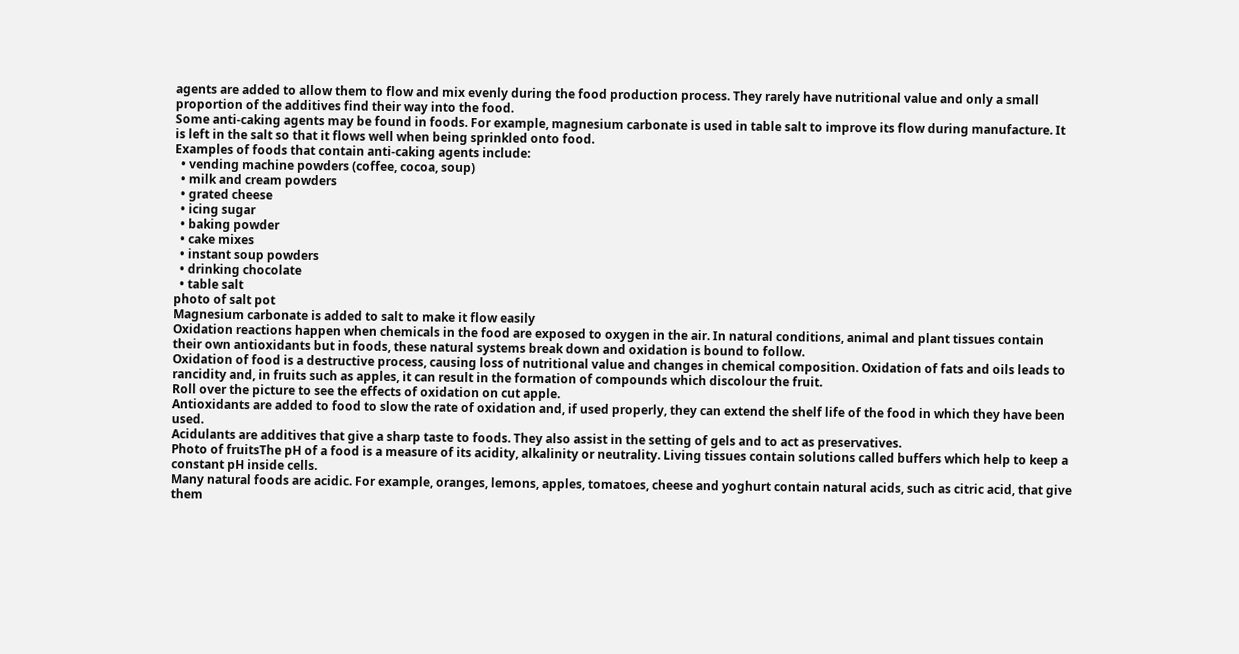agents are added to allow them to flow and mix evenly during the food production process. They rarely have nutritional value and only a small proportion of the additives find their way into the food.
Some anti-caking agents may be found in foods. For example, magnesium carbonate is used in table salt to improve its flow during manufacture. It is left in the salt so that it flows well when being sprinkled onto food.
Examples of foods that contain anti-caking agents include:
  • vending machine powders (coffee, cocoa, soup)
  • milk and cream powders
  • grated cheese
  • icing sugar
  • baking powder
  • cake mixes
  • instant soup powders
  • drinking chocolate
  • table salt
photo of salt pot
Magnesium carbonate is added to salt to make it flow easily
Oxidation reactions happen when chemicals in the food are exposed to oxygen in the air. In natural conditions, animal and plant tissues contain their own antioxidants but in foods, these natural systems break down and oxidation is bound to follow.
Oxidation of food is a destructive process, causing loss of nutritional value and changes in chemical composition. Oxidation of fats and oils leads to rancidity and, in fruits such as apples, it can result in the formation of compounds which discolour the fruit.
Roll over the picture to see the effects of oxidation on cut apple.
Antioxidants are added to food to slow the rate of oxidation and, if used properly, they can extend the shelf life of the food in which they have been used.
Acidulants are additives that give a sharp taste to foods. They also assist in the setting of gels and to act as preservatives.
Photo of fruitsThe pH of a food is a measure of its acidity, alkalinity or neutrality. Living tissues contain solutions called buffers which help to keep a constant pH inside cells.
Many natural foods are acidic. For example, oranges, lemons, apples, tomatoes, cheese and yoghurt contain natural acids, such as citric acid, that give them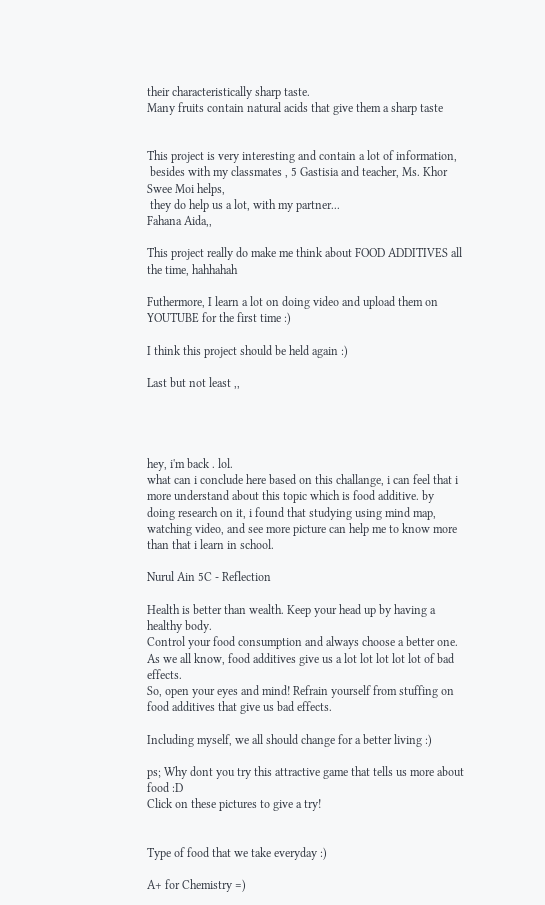their characteristically sharp taste.
Many fruits contain natural acids that give them a sharp taste


This project is very interesting and contain a lot of information,
 besides with my classmates , 5 Gastisia and teacher, Ms. Khor Swee Moi helps,
 they do help us a lot, with my partner...
Fahana Aida,,

This project really do make me think about FOOD ADDITIVES all the time, hahhahah

Futhermore, I learn a lot on doing video and upload them on YOUTUBE for the first time :)

I think this project should be held again :)

Last but not least ,,




hey, i'm back . lol.
what can i conclude here based on this challange, i can feel that i more understand about this topic which is food additive. by doing research on it, i found that studying using mind map, watching video, and see more picture can help me to know more than that i learn in school.

Nurul Ain 5C - Reflection

Health is better than wealth. Keep your head up by having a healthy body.
Control your food consumption and always choose a better one.
As we all know, food additives give us a lot lot lot lot lot of bad effects.
So, open your eyes and mind! Refrain yourself from stuffing on food additives that give us bad effects.

Including myself, we all should change for a better living :)

ps; Why dont you try this attractive game that tells us more about food :D
Click on these pictures to give a try!


Type of food that we take everyday :)

A+ for Chemistry =)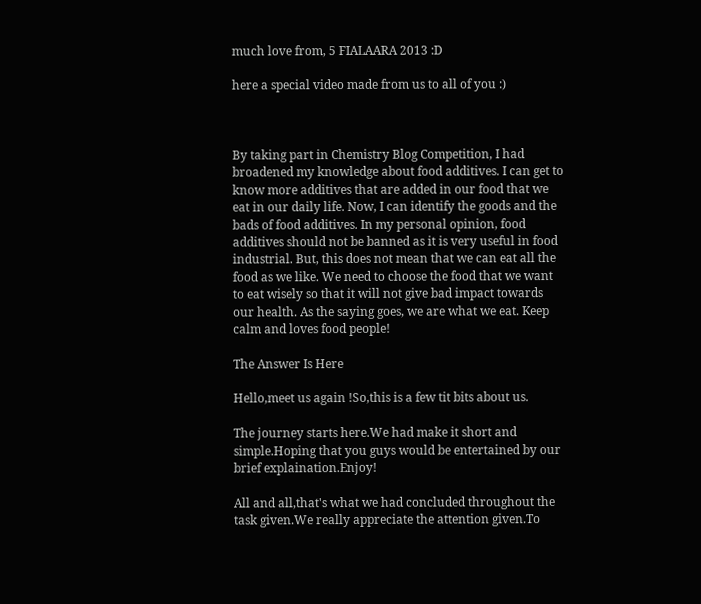much love from, 5 FIALAARA 2013 :D

here a special video made from us to all of you :)



By taking part in Chemistry Blog Competition, I had broadened my knowledge about food additives. I can get to know more additives that are added in our food that we eat in our daily life. Now, I can identify the goods and the bads of food additives. In my personal opinion, food additives should not be banned as it is very useful in food industrial. But, this does not mean that we can eat all the food as we like. We need to choose the food that we want to eat wisely so that it will not give bad impact towards our health. As the saying goes, we are what we eat. Keep calm and loves food people!

The Answer Is Here

Hello,meet us again !So,this is a few tit bits about us.

The journey starts here.We had make it short and simple.Hoping that you guys would be entertained by our brief explaination.Enjoy!

All and all,that's what we had concluded throughout the task given.We really appreciate the attention given.To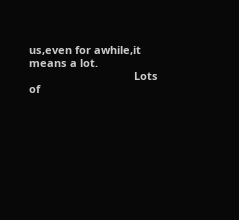us,even for awhile,it means a lot.
                                   Lots of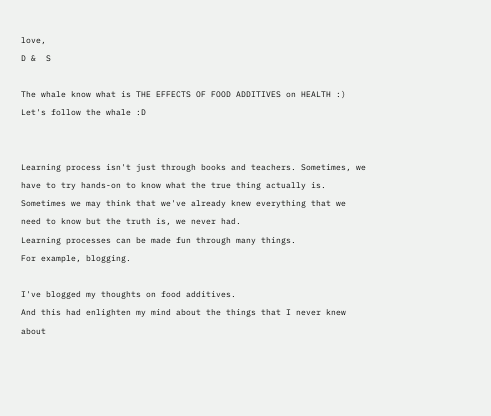love,
D &  S

The whale know what is THE EFFECTS OF FOOD ADDITIVES on HEALTH :)
Let's follow the whale :D


Learning process isn't just through books and teachers. Sometimes, we have to try hands-on to know what the true thing actually is.
Sometimes we may think that we've already knew everything that we need to know but the truth is, we never had.
Learning processes can be made fun through many things.
For example, blogging.

I've blogged my thoughts on food additives.
And this had enlighten my mind about the things that I never knew about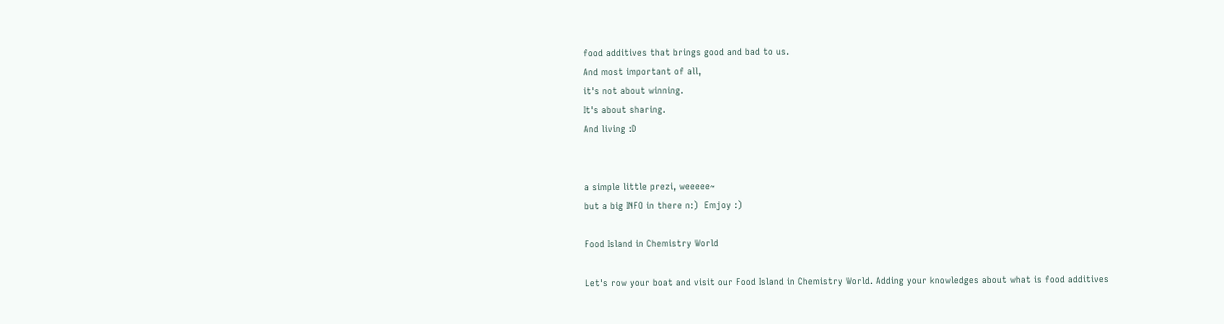food additives that brings good and bad to us.
And most important of all,
it's not about winning.
It's about sharing.
And living :D


a simple little prezi, weeeee~
but a big INFO in there n:)  Emjoy :)

Food Island in Chemistry World

Let's row your boat and visit our Food Island in Chemistry World. Adding your knowledges about what is food additives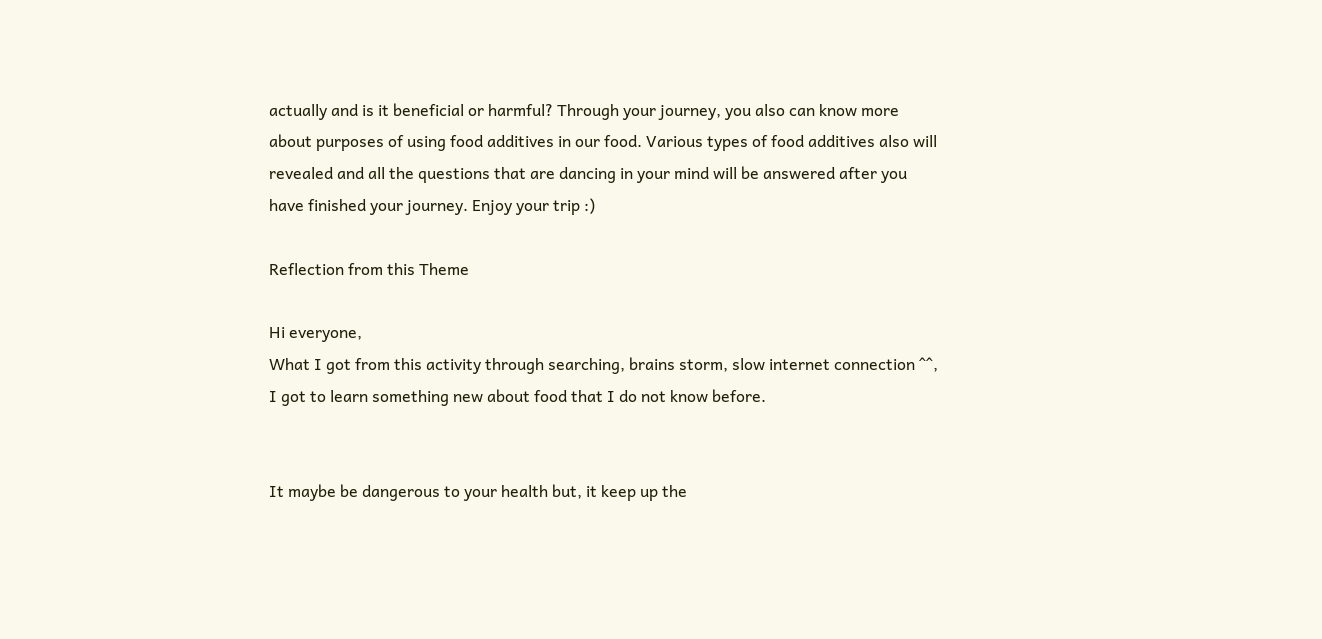actually and is it beneficial or harmful? Through your journey, you also can know more about purposes of using food additives in our food. Various types of food additives also will revealed and all the questions that are dancing in your mind will be answered after you have finished your journey. Enjoy your trip :)

Reflection from this Theme

Hi everyone,
What I got from this activity through searching, brains storm, slow internet connection ^^, I got to learn something new about food that I do not know before.


It maybe be dangerous to your health but, it keep up the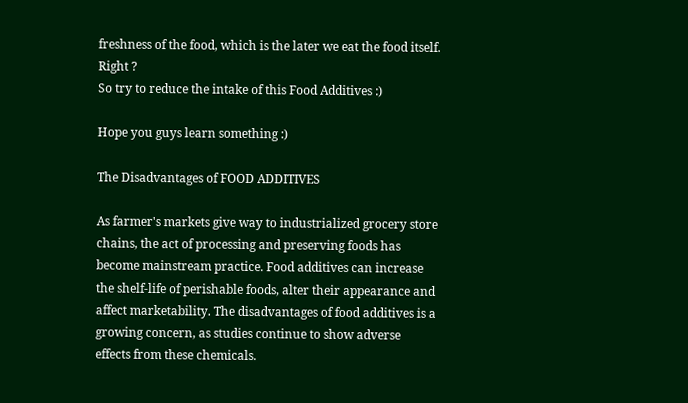freshness of the food, which is the later we eat the food itself. Right ?
So try to reduce the intake of this Food Additives :)

Hope you guys learn something :)

The Disadvantages of FOOD ADDITIVES

As farmer's markets give way to industrialized grocery store chains, the act of processing and preserving foods has become mainstream practice. Food additives can increase the shelf-life of perishable foods, alter their appearance and affect marketability. The disadvantages of food additives is a growing concern, as studies continue to show adverse effects from these chemicals.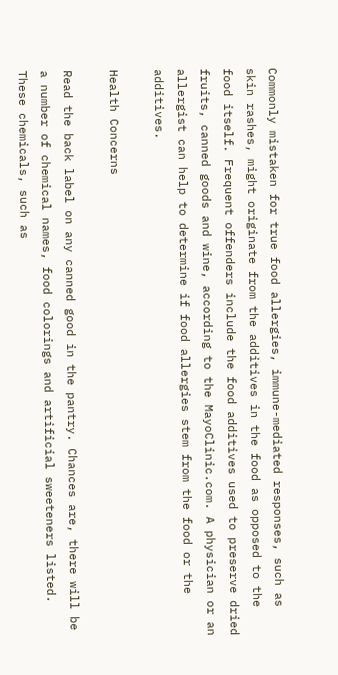Commonly mistaken for true food allergies, immune-mediated responses, such as skin rashes, might originate from the additives in the food as opposed to the food itself. Frequent offenders include the food additives used to preserve dried fruits, canned goods and wine, according to the MayoClinic.com. A physician or an allergist can help to determine if food allergies stem from the food or the additives.

Health Concerns

Read the back label on any canned good in the pantry. Chances are, there will be a number of chemical names, food colorings and artificial sweeteners listed. These chemicals, such as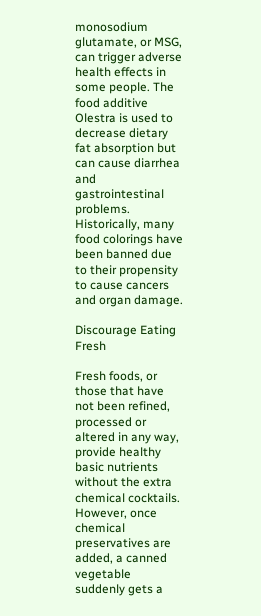monosodium glutamate, or MSG, can trigger adverse health effects in some people. The food additive Olestra is used to decrease dietary fat absorption but can cause diarrhea and gastrointestinal problems. Historically, many food colorings have been banned due to their propensity to cause cancers and organ damage.

Discourage Eating Fresh

Fresh foods, or those that have not been refined, processed or altered in any way, provide healthy basic nutrients without the extra chemical cocktails. However, once chemical preservatives are added, a canned vegetable suddenly gets a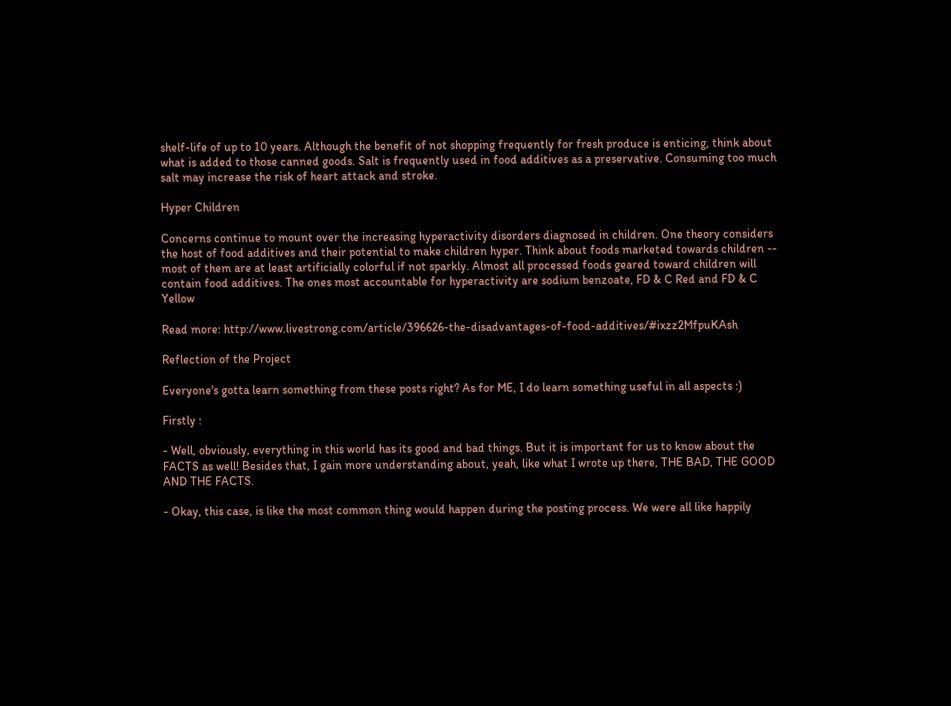shelf-life of up to 10 years. Although the benefit of not shopping frequently for fresh produce is enticing, think about what is added to those canned goods. Salt is frequently used in food additives as a preservative. Consuming too much salt may increase the risk of heart attack and stroke.

Hyper Children

Concerns continue to mount over the increasing hyperactivity disorders diagnosed in children. One theory considers the host of food additives and their potential to make children hyper. Think about foods marketed towards children -- most of them are at least artificially colorful if not sparkly. Almost all processed foods geared toward children will contain food additives. The ones most accountable for hyperactivity are sodium benzoate, FD & C Red and FD & C Yellow

Read more: http://www.livestrong.com/article/396626-the-disadvantages-of-food-additives/#ixzz2MfpuKAsh

Reflection of the Project

Everyone's gotta learn something from these posts right? As for ME, I do learn something useful in all aspects :)

Firstly :

- Well, obviously, everything in this world has its good and bad things. But it is important for us to know about the FACTS as well! Besides that, I gain more understanding about, yeah, like what I wrote up there, THE BAD, THE GOOD AND THE FACTS.

- Okay, this case, is like the most common thing would happen during the posting process. We were all like happily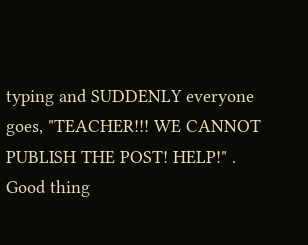typing and SUDDENLY everyone goes, "TEACHER!!! WE CANNOT PUBLISH THE POST! HELP!" . Good thing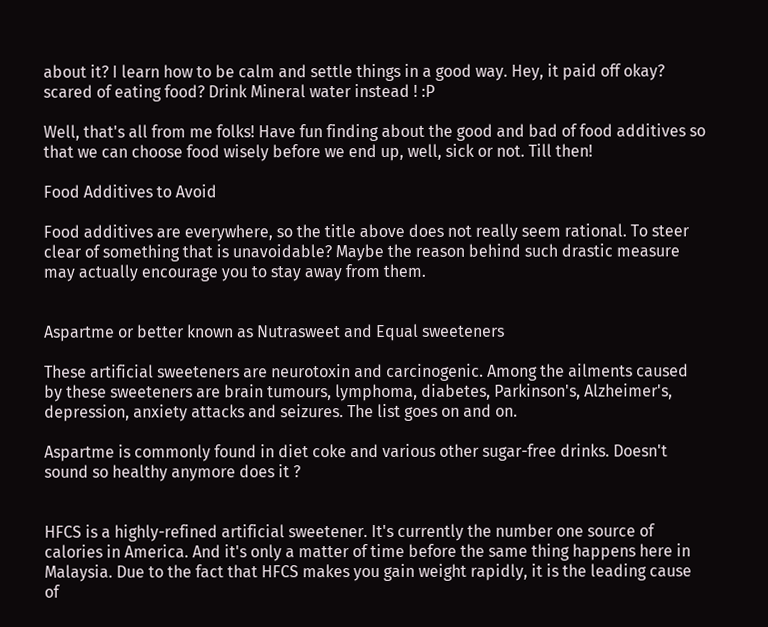about it? I learn how to be calm and settle things in a good way. Hey, it paid off okay?
scared of eating food? Drink Mineral water instead ! :P

Well, that's all from me folks! Have fun finding about the good and bad of food additives so that we can choose food wisely before we end up, well, sick or not. Till then!

Food Additives to Avoid

Food additives are everywhere, so the title above does not really seem rational. To steer clear of something that is unavoidable? Maybe the reason behind such drastic measure may actually encourage you to stay away from them.


Aspartme or better known as Nutrasweet and Equal sweeteners

These artificial sweeteners are neurotoxin and carcinogenic. Among the ailments caused by these sweeteners are brain tumours, lymphoma, diabetes, Parkinson's, Alzheimer's,  depression, anxiety attacks and seizures. The list goes on and on.

Aspartme is commonly found in diet coke and various other sugar-free drinks. Doesn't sound so healthy anymore does it ?


HFCS is a highly-refined artificial sweetener. It's currently the number one source of calories in America. And it's only a matter of time before the same thing happens here in Malaysia. Due to the fact that HFCS makes you gain weight rapidly, it is the leading cause of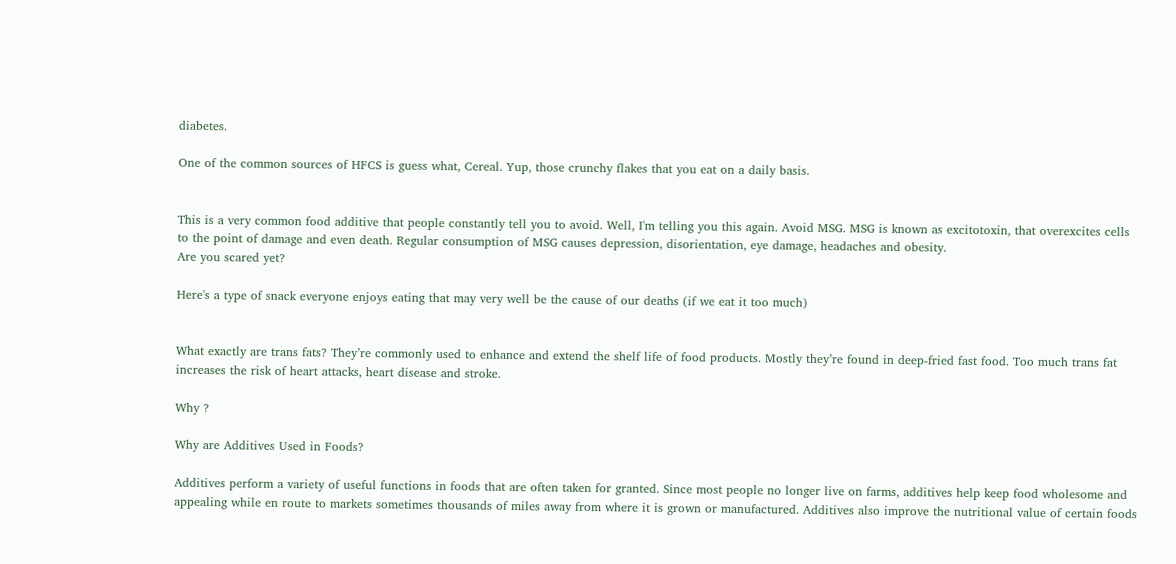diabetes.

One of the common sources of HFCS is guess what, Cereal. Yup, those crunchy flakes that you eat on a daily basis.


This is a very common food additive that people constantly tell you to avoid. Well, I'm telling you this again. Avoid MSG. MSG is known as excitotoxin, that overexcites cells to the point of damage and even death. Regular consumption of MSG causes depression, disorientation, eye damage, headaches and obesity.
Are you scared yet?

Here's a type of snack everyone enjoys eating that may very well be the cause of our deaths (if we eat it too much)


What exactly are trans fats? They’re commonly used to enhance and extend the shelf life of food products. Mostly they’re found in deep-fried fast food. Too much trans fat increases the risk of heart attacks, heart disease and stroke.

Why ?

Why are Additives Used in Foods?

Additives perform a variety of useful functions in foods that are often taken for granted. Since most people no longer live on farms, additives help keep food wholesome and appealing while en route to markets sometimes thousands of miles away from where it is grown or manufactured. Additives also improve the nutritional value of certain foods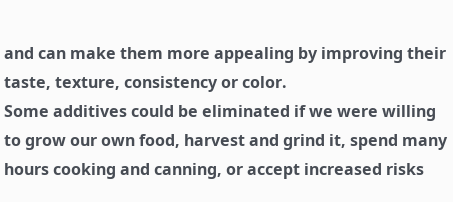and can make them more appealing by improving their taste, texture, consistency or color.
Some additives could be eliminated if we were willing to grow our own food, harvest and grind it, spend many hours cooking and canning, or accept increased risks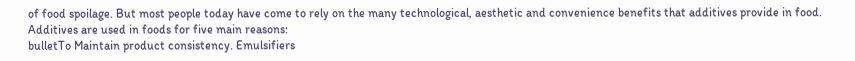of food spoilage. But most people today have come to rely on the many technological, aesthetic and convenience benefits that additives provide in food.
Additives are used in foods for five main reasons:
bulletTo Maintain product consistency. Emulsifiers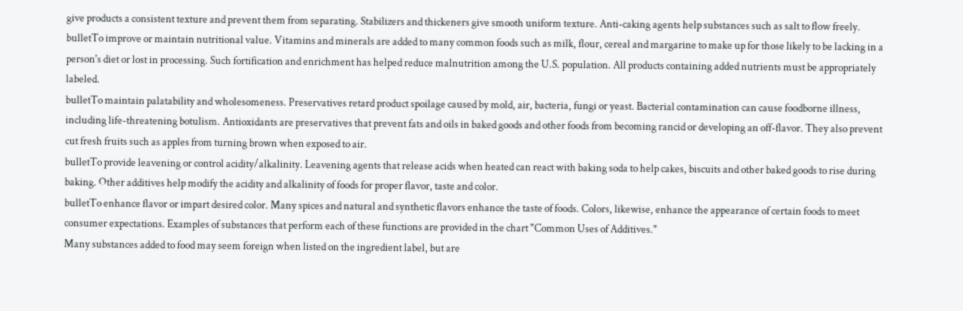give products a consistent texture and prevent them from separating. Stabilizers and thickeners give smooth uniform texture. Anti-caking agents help substances such as salt to flow freely.
bulletTo improve or maintain nutritional value. Vitamins and minerals are added to many common foods such as milk, flour, cereal and margarine to make up for those likely to be lacking in a person's diet or lost in processing. Such fortification and enrichment has helped reduce malnutrition among the U.S. population. All products containing added nutrients must be appropriately labeled.
bulletTo maintain palatability and wholesomeness. Preservatives retard product spoilage caused by mold, air, bacteria, fungi or yeast. Bacterial contamination can cause foodborne illness, including life-threatening botulism. Antioxidants are preservatives that prevent fats and oils in baked goods and other foods from becoming rancid or developing an off-flavor. They also prevent cut fresh fruits such as apples from turning brown when exposed to air.
bulletTo provide leavening or control acidity/alkalinity. Leavening agents that release acids when heated can react with baking soda to help cakes, biscuits and other baked goods to rise during baking. Other additives help modify the acidity and alkalinity of foods for proper flavor, taste and color.
bulletTo enhance flavor or impart desired color. Many spices and natural and synthetic flavors enhance the taste of foods. Colors, likewise, enhance the appearance of certain foods to meet consumer expectations. Examples of substances that perform each of these functions are provided in the chart "Common Uses of Additives."
Many substances added to food may seem foreign when listed on the ingredient label, but are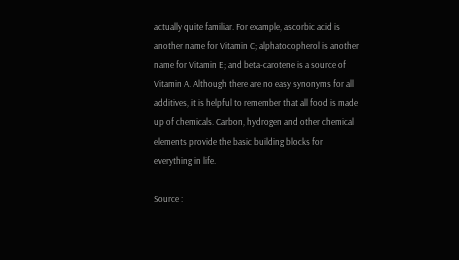actually quite familiar. For example, ascorbic acid is another name for Vitamin C; alphatocopherol is another name for Vitamin E; and beta-carotene is a source of Vitamin A. Although there are no easy synonyms for all additives, it is helpful to remember that all food is made up of chemicals. Carbon, hydrogen and other chemical elements provide the basic building blocks for everything in life.

Source :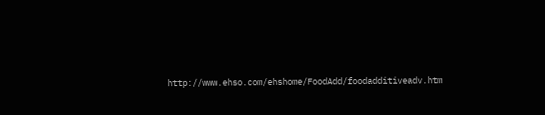http://www.ehso.com/ehshome/FoodAdd/foodadditiveadv.htm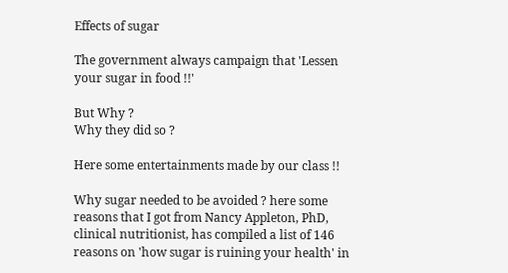Effects of sugar

The government always campaign that 'Lessen your sugar in food !!'

But Why ?
Why they did so ?

Here some entertainments made by our class !!

Why sugar needed to be avoided ? here some reasons that I got from Nancy Appleton, PhD, clinical nutritionist, has compiled a list of 146 reasons on 'how sugar is ruining your health' in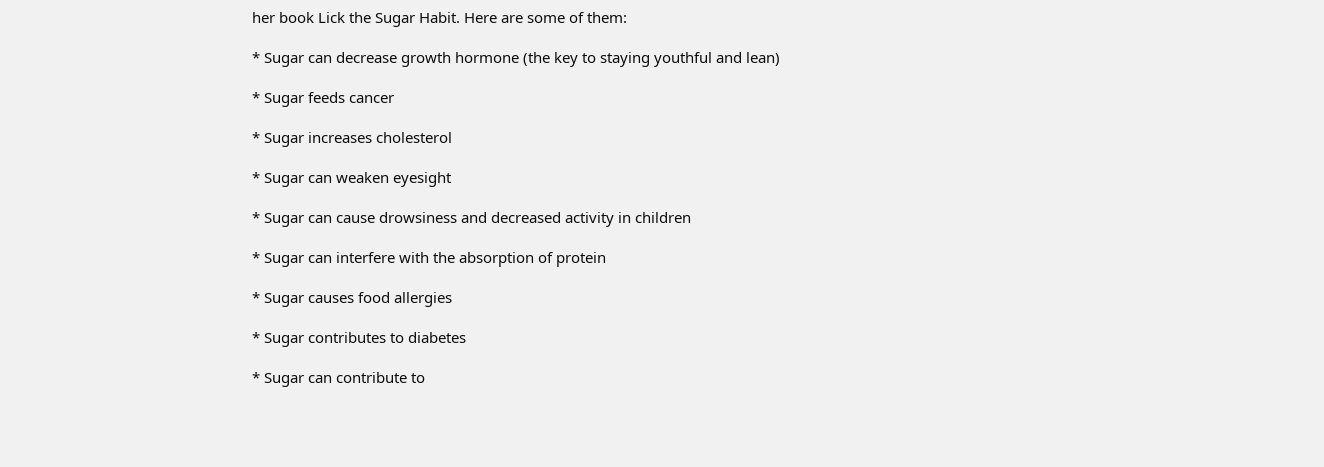her book Lick the Sugar Habit. Here are some of them:

* Sugar can decrease growth hormone (the key to staying youthful and lean)

* Sugar feeds cancer

* Sugar increases cholesterol

* Sugar can weaken eyesight

* Sugar can cause drowsiness and decreased activity in children

* Sugar can interfere with the absorption of protein

* Sugar causes food allergies

* Sugar contributes to diabetes

* Sugar can contribute to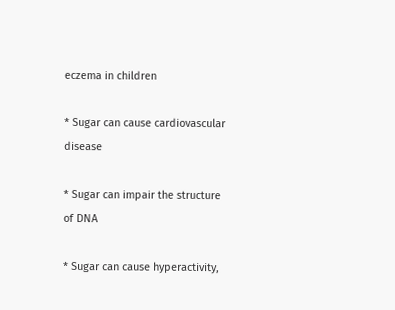eczema in children

* Sugar can cause cardiovascular disease

* Sugar can impair the structure of DNA

* Sugar can cause hyperactivity,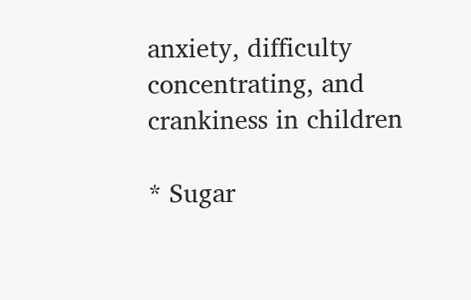anxiety, difficulty concentrating, and crankiness in children

* Sugar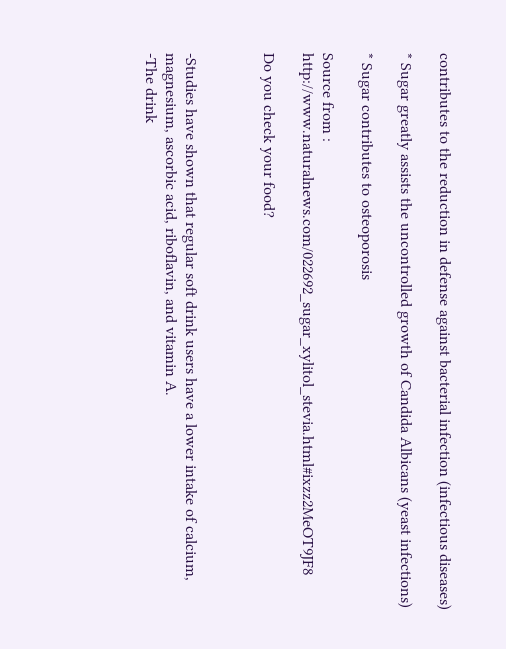contributes to the reduction in defense against bacterial infection (infectious diseases)

* Sugar greatly assists the uncontrolled growth of Candida Albicans (yeast infections)

* Sugar contributes to osteoporosis

Source from : http://www.naturalnews.com/022692_sugar_xylitol_stevia.html#ixzz2MeOT9JF8

Do you check your food?



-Studies have shown that regular soft drink users have a lower intake of calcium, magnesium, ascorbic acid, riboflavin, and vitamin A.
-The drink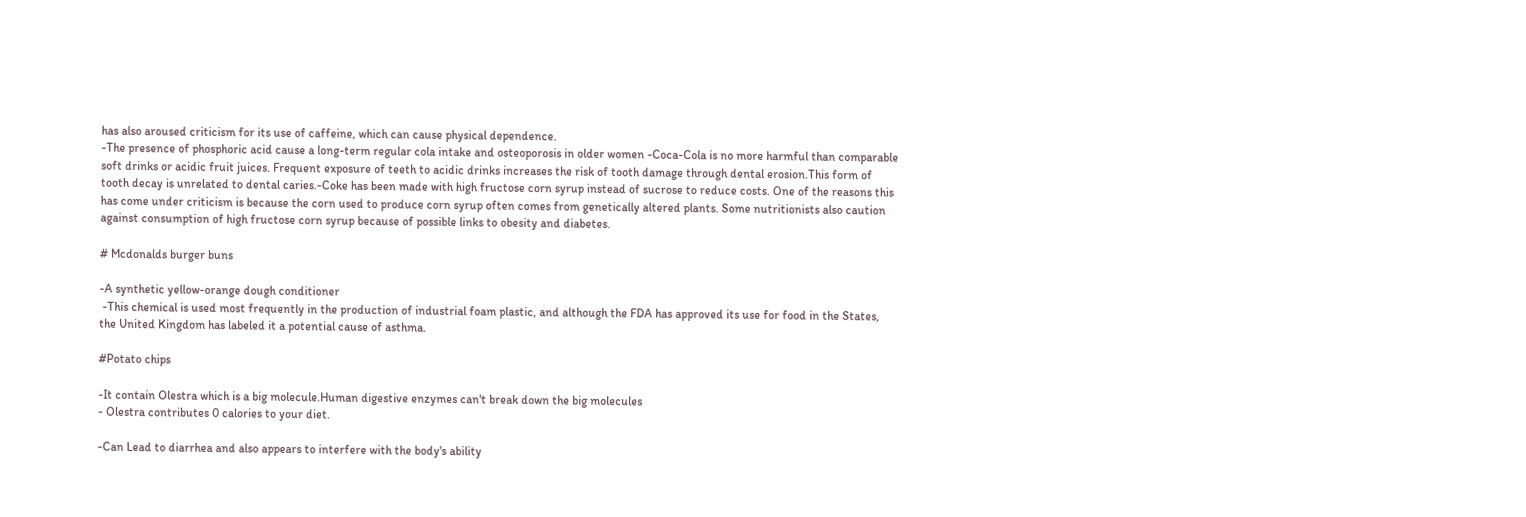has also aroused criticism for its use of caffeine, which can cause physical dependence.
-The presence of phosphoric acid cause a long-term regular cola intake and osteoporosis in older women -Coca-Cola is no more harmful than comparable soft drinks or acidic fruit juices. Frequent exposure of teeth to acidic drinks increases the risk of tooth damage through dental erosion.This form of tooth decay is unrelated to dental caries.-Coke has been made with high fructose corn syrup instead of sucrose to reduce costs. One of the reasons this has come under criticism is because the corn used to produce corn syrup often comes from genetically altered plants. Some nutritionists also caution against consumption of high fructose corn syrup because of possible links to obesity and diabetes.

# Mcdonalds burger buns

-A synthetic yellow-orange dough conditioner
 -This chemical is used most frequently in the production of industrial foam plastic, and although the FDA has approved its use for food in the States, the United Kingdom has labeled it a potential cause of asthma.

#Potato chips

-It contain Olestra which is a big molecule.Human digestive enzymes can't break down the big molecules
- Olestra contributes 0 calories to your diet.

-Can Lead to diarrhea and also appears to interfere with the body's ability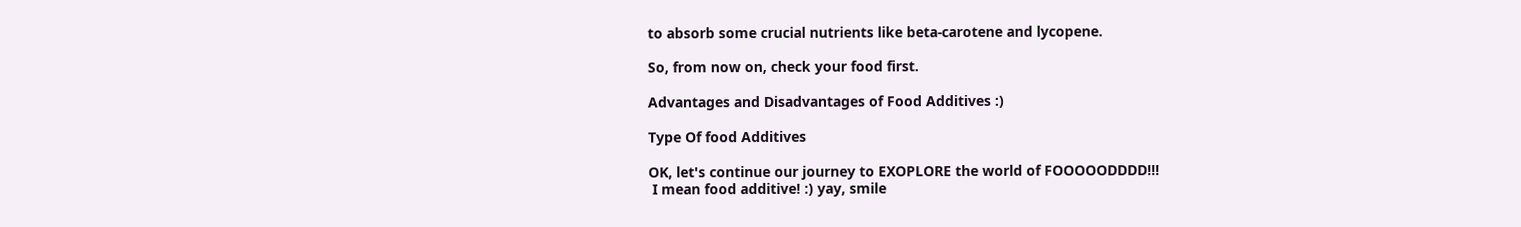to absorb some crucial nutrients like beta-carotene and lycopene.

So, from now on, check your food first.

Advantages and Disadvantages of Food Additives :)

Type Of food Additives

OK, let's continue our journey to EXOPLORE the world of FOOOOODDDD!!!
 I mean food additive! :) yay, smile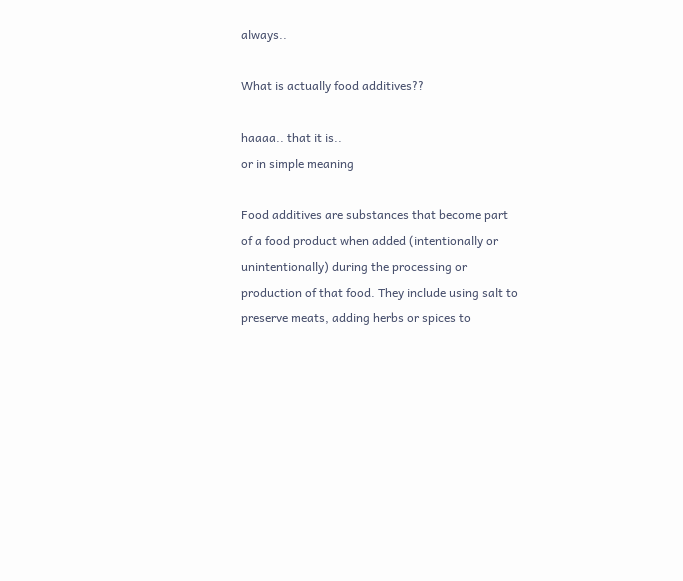always..

What is actually food additives??

haaaa.. that it is..
or in simple meaning

Food additives are substances that become part of a food product when added (intentionally or unintentionally) during the processing or production of that food. They include using salt to preserve meats, adding herbs or spices to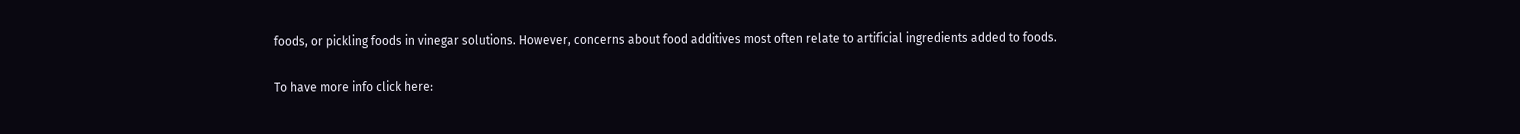foods, or pickling foods in vinegar solutions. However, concerns about food additives most often relate to artificial ingredients added to foods.

To have more info click here: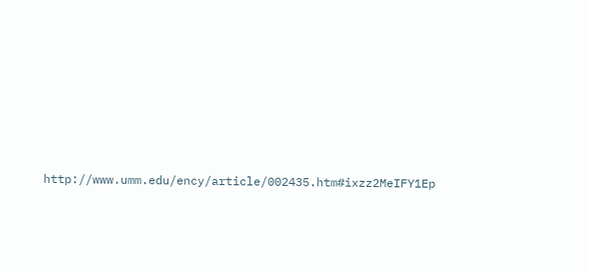http://www.umm.edu/ency/article/002435.htm#ixzz2MeIFY1Ep